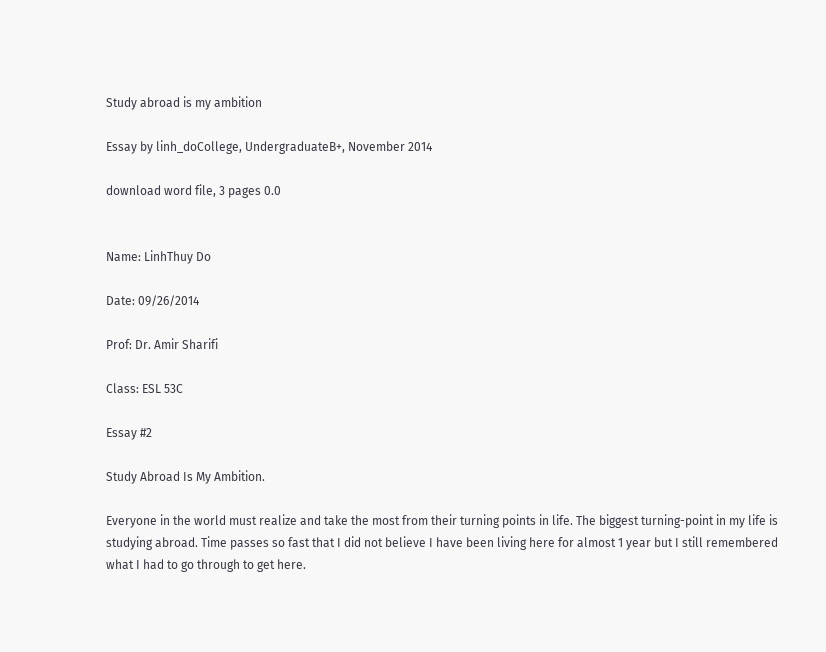Study abroad is my ambition

Essay by linh_doCollege, UndergraduateB+, November 2014

download word file, 3 pages 0.0


Name: LinhThuy Do

Date: 09/26/2014

Prof: Dr. Amir Sharifi

Class: ESL 53C

Essay #2

Study Abroad Is My Ambition.

Everyone in the world must realize and take the most from their turning points in life. The biggest turning-point in my life is studying abroad. Time passes so fast that I did not believe I have been living here for almost 1 year but I still remembered what I had to go through to get here.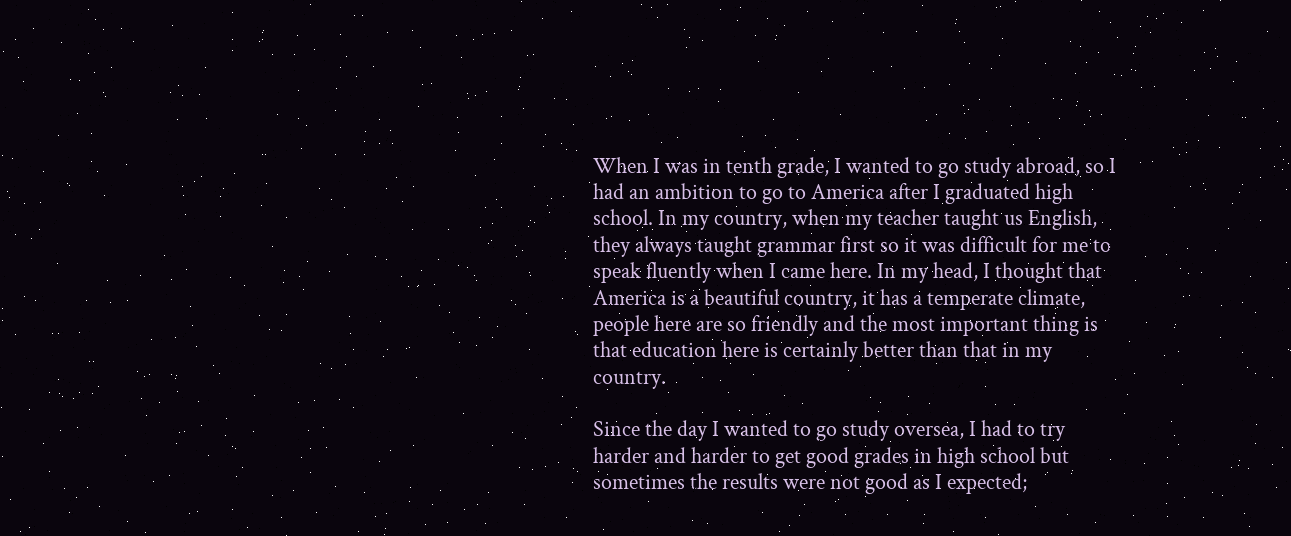When I was in tenth grade, I wanted to go study abroad, so I had an ambition to go to America after I graduated high school. In my country, when my teacher taught us English, they always taught grammar first so it was difficult for me to speak fluently when I came here. In my head, I thought that America is a beautiful country, it has a temperate climate, people here are so friendly and the most important thing is that education here is certainly better than that in my country.

Since the day I wanted to go study oversea, I had to try harder and harder to get good grades in high school but sometimes the results were not good as I expected;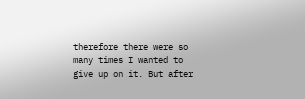therefore there were so many times I wanted to give up on it. But after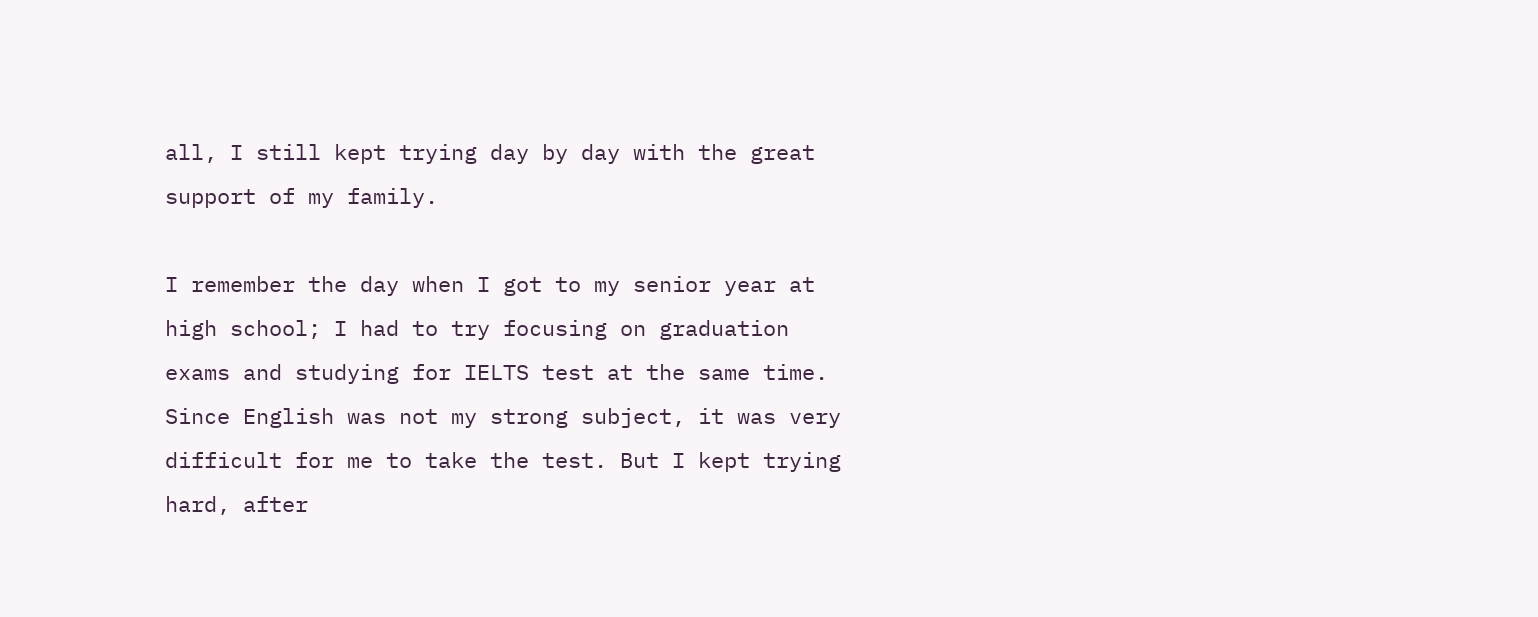all, I still kept trying day by day with the great support of my family.

I remember the day when I got to my senior year at high school; I had to try focusing on graduation exams and studying for IELTS test at the same time. Since English was not my strong subject, it was very difficult for me to take the test. But I kept trying hard, after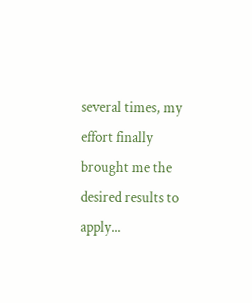several times, my effort finally brought me the desired results to apply...